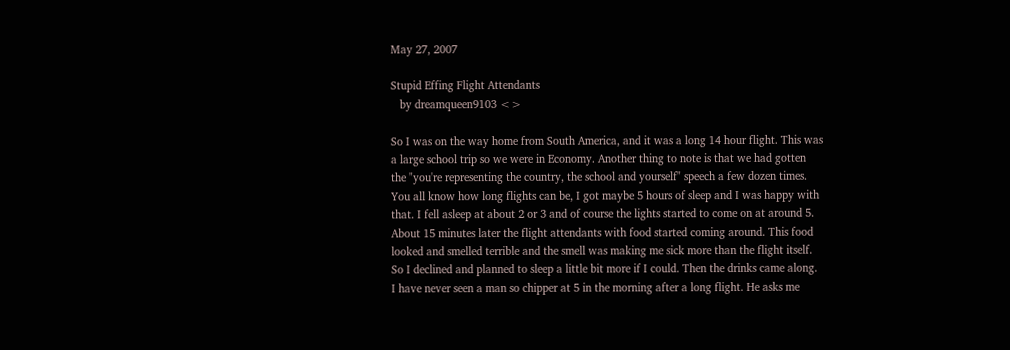May 27, 2007

Stupid Effing Flight Attendants
   by dreamqueen9103 <>

So I was on the way home from South America, and it was a long 14 hour flight. This was a large school trip so we were in Economy. Another thing to note is that we had gotten the "you're representing the country, the school and yourself" speech a few dozen times. You all know how long flights can be, I got maybe 5 hours of sleep and I was happy with that. I fell asleep at about 2 or 3 and of course the lights started to come on at around 5. About 15 minutes later the flight attendants with food started coming around. This food looked and smelled terrible and the smell was making me sick more than the flight itself. So I declined and planned to sleep a little bit more if I could. Then the drinks came along. I have never seen a man so chipper at 5 in the morning after a long flight. He asks me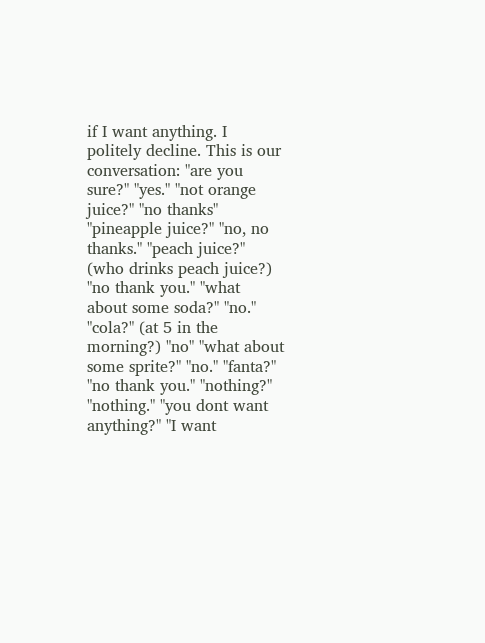if I want anything. I politely decline. This is our conversation: "are you sure?" "yes." "not orange juice?" "no thanks" "pineapple juice?" "no, no thanks." "peach juice?" (who drinks peach juice?) "no thank you." "what about some soda?" "no." "cola?" (at 5 in the morning?) "no" "what about some sprite?" "no." "fanta?" "no thank you." "nothing?" "nothing." "you dont want anything?" "I want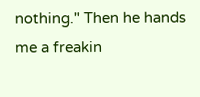nothing." Then he hands me a freakin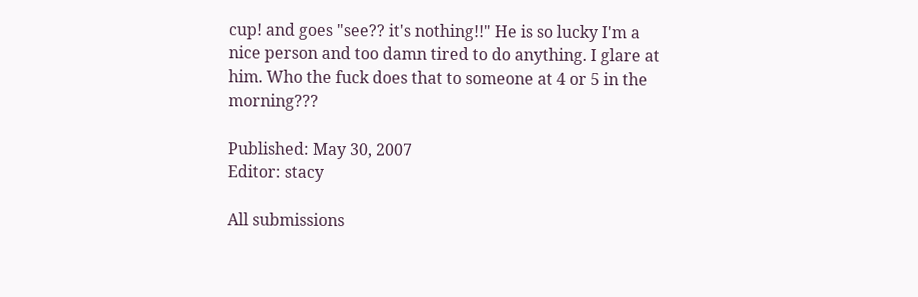cup! and goes "see?? it's nothing!!" He is so lucky I'm a nice person and too damn tired to do anything. I glare at him. Who the fuck does that to someone at 4 or 5 in the morning???

Published: May 30, 2007
Editor: stacy

All submissions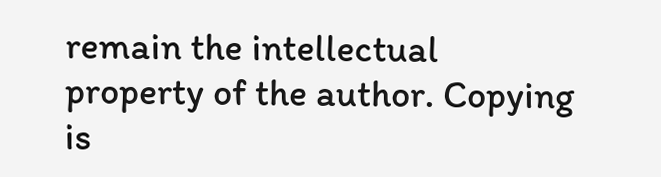remain the intellectual property of the author. Copying is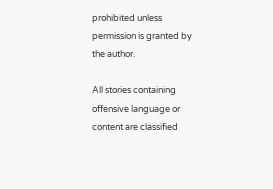prohibited unless permission is granted by the author.

All stories containing offensive language or content are classified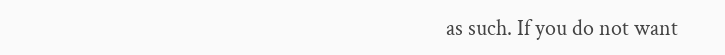as such. If you do not want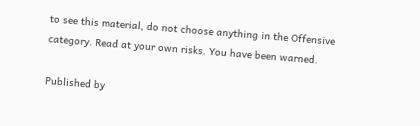to see this material, do not choose anything in the Offensive category. Read at your own risks. You have been warned.

Published by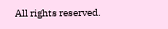All rights reserved.